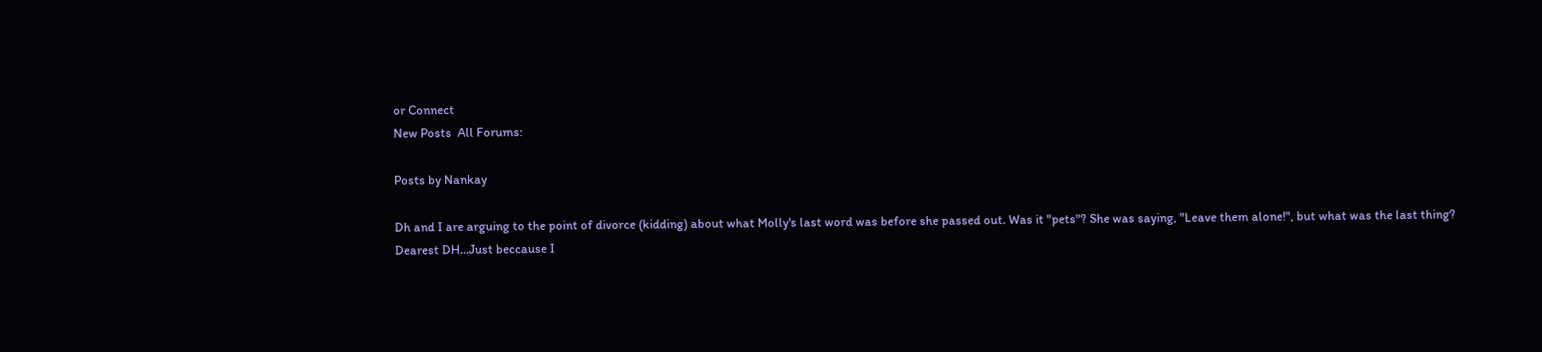or Connect
New Posts  All Forums:

Posts by Nankay

Dh and I are arguing to the point of divorce (kidding) about what Molly's last word was before she passed out. Was it "pets"? She was saying, "Leave them alone!", but what was the last thing?
Dearest DH...Just beccause I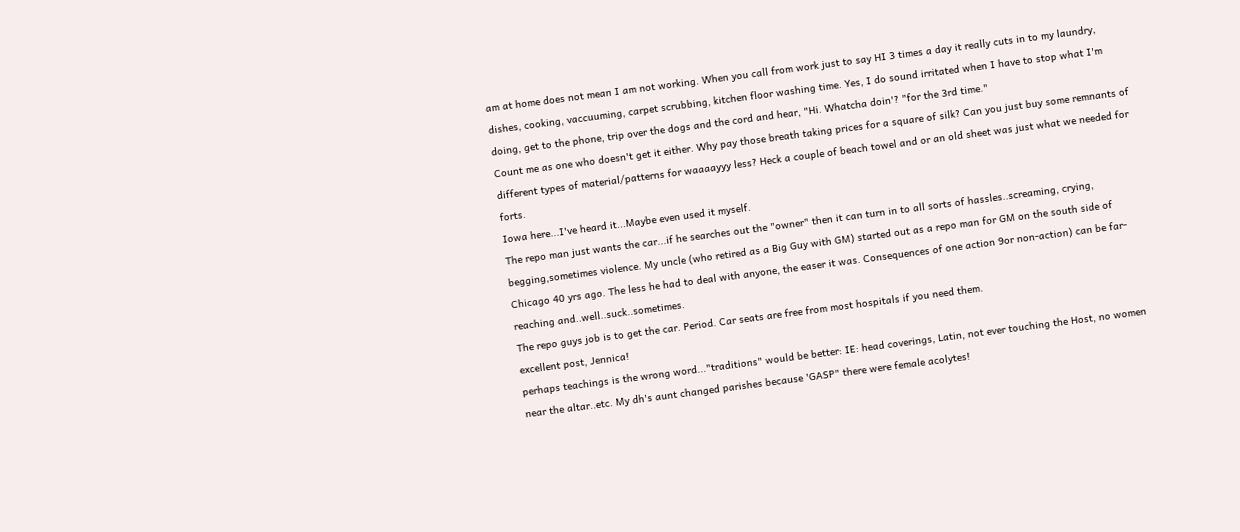am at home does not mean I am not working. When you call from work just to say HI 3 times a day it really cuts in to my laundry, dishes, cooking, vaccuuming, carpet scrubbing, kitchen floor washing time. Yes, I do sound irritated when I have to stop what I'm doing, get to the phone, trip over the dogs and the cord and hear, "Hi. Whatcha doin'? "for the 3rd time."
Count me as one who doesn't get it either. Why pay those breath taking prices for a square of silk? Can you just buy some remnants of different types of material/patterns for waaaayyy less? Heck a couple of beach towel and or an old sheet was just what we needed for forts.
Iowa here...I've heard it...Maybe even used it myself.
The repo man just wants the car...if he searches out the "owner" then it can turn in to all sorts of hassles..screaming, crying, begging,sometimes violence. My uncle (who retired as a Big Guy with GM) started out as a repo man for GM on the south side of Chicago 40 yrs ago. The less he had to deal with anyone, the easer it was. Consequences of one action 9or non-action) can be far-reaching and..well..suck..sometimes.
The repo guys job is to get the car. Period. Car seats are free from most hospitals if you need them.
excellent post, Jennica!
perhaps teachings is the wrong word..."traditions" would be better: IE: head coverings, Latin, not ever touching the Host, no women near the altar..etc. My dh's aunt changed parishes because 'GASP" there were female acolytes!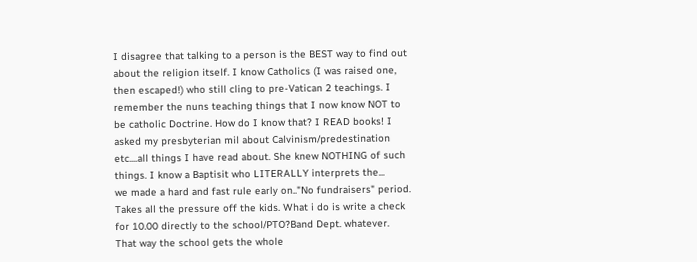I disagree that talking to a person is the BEST way to find out about the religion itself. I know Catholics (I was raised one, then escaped!) who still cling to pre-Vatican 2 teachings. I remember the nuns teaching things that I now know NOT to be catholic Doctrine. How do I know that? I READ books! I asked my presbyterian mil about Calvinism/predestination etc....all things I have read about. She knew NOTHING of such things. I know a Baptisit who LITERALLY interprets the...
we made a hard and fast rule early on.."No fundraisers" period. Takes all the pressure off the kids. What i do is write a check for 10.00 directly to the school/PTO?Band Dept. whatever. That way the school gets the whole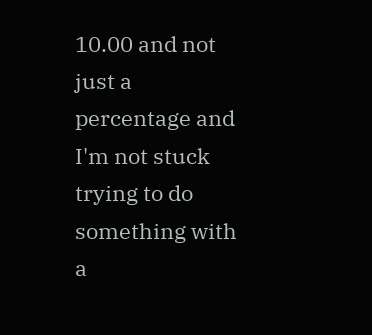10.00 and not just a percentage and I'm not stuck trying to do something with a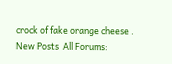crock of fake orange cheese .
New Posts  All Forums: